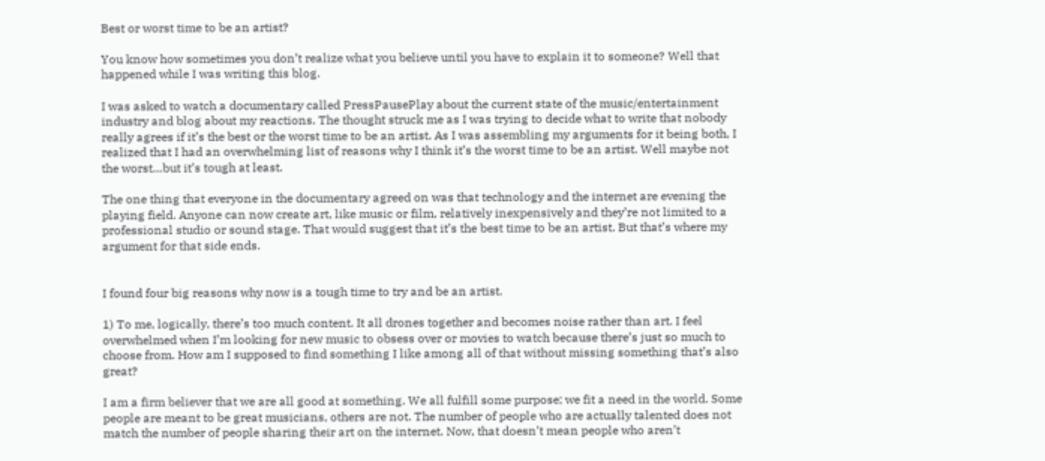Best or worst time to be an artist?

You know how sometimes you don’t realize what you believe until you have to explain it to someone? Well that happened while I was writing this blog.

I was asked to watch a documentary called PressPausePlay about the current state of the music/entertainment industry and blog about my reactions. The thought struck me as I was trying to decide what to write that nobody really agrees if it’s the best or the worst time to be an artist. As I was assembling my arguments for it being both, I realized that I had an overwhelming list of reasons why I think it’s the worst time to be an artist. Well maybe not the worst…but it’s tough at least.

The one thing that everyone in the documentary agreed on was that technology and the internet are evening the playing field. Anyone can now create art, like music or film, relatively inexpensively and they’re not limited to a professional studio or sound stage. That would suggest that it’s the best time to be an artist. But that’s where my argument for that side ends.


I found four big reasons why now is a tough time to try and be an artist.

1) To me, logically, there’s too much content. It all drones together and becomes noise rather than art. I feel overwhelmed when I’m looking for new music to obsess over or movies to watch because there’s just so much to choose from. How am I supposed to find something I like among all of that without missing something that’s also great?

I am a firm believer that we are all good at something. We all fulfill some purpose; we fit a need in the world. Some people are meant to be great musicians, others are not. The number of people who are actually talented does not match the number of people sharing their art on the internet. Now, that doesn’t mean people who aren’t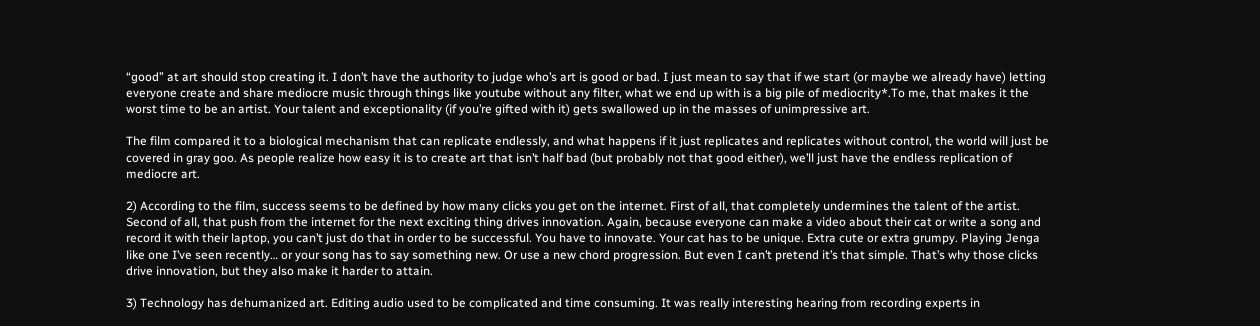“good” at art should stop creating it. I don’t have the authority to judge who’s art is good or bad. I just mean to say that if we start (or maybe we already have) letting everyone create and share mediocre music through things like youtube without any filter, what we end up with is a big pile of mediocrity*.To me, that makes it the worst time to be an artist. Your talent and exceptionality (if you’re gifted with it) gets swallowed up in the masses of unimpressive art.

The film compared it to a biological mechanism that can replicate endlessly, and what happens if it just replicates and replicates without control, the world will just be covered in gray goo. As people realize how easy it is to create art that isn’t half bad (but probably not that good either), we’ll just have the endless replication of mediocre art.

2) According to the film, success seems to be defined by how many clicks you get on the internet. First of all, that completely undermines the talent of the artist. Second of all, that push from the internet for the next exciting thing drives innovation. Again, because everyone can make a video about their cat or write a song and record it with their laptop, you can’t just do that in order to be successful. You have to innovate. Your cat has to be unique. Extra cute or extra grumpy. Playing Jenga like one I’ve seen recently… or your song has to say something new. Or use a new chord progression. But even I can’t pretend it’s that simple. That’s why those clicks drive innovation, but they also make it harder to attain.

3) Technology has dehumanized art. Editing audio used to be complicated and time consuming. It was really interesting hearing from recording experts in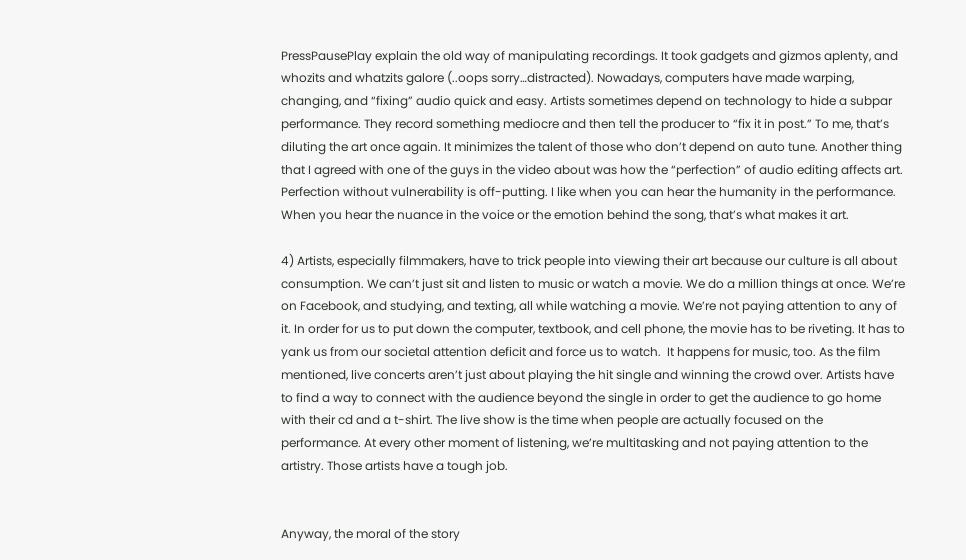PressPausePlay explain the old way of manipulating recordings. It took gadgets and gizmos aplenty, and whozits and whatzits galore (..oops sorry…distracted). Nowadays, computers have made warping, changing, and “fixing” audio quick and easy. Artists sometimes depend on technology to hide a subpar performance. They record something mediocre and then tell the producer to “fix it in post.” To me, that’s diluting the art once again. It minimizes the talent of those who don’t depend on auto tune. Another thing that I agreed with one of the guys in the video about was how the “perfection” of audio editing affects art. Perfection without vulnerability is off-putting. I like when you can hear the humanity in the performance. When you hear the nuance in the voice or the emotion behind the song, that’s what makes it art.

4) Artists, especially filmmakers, have to trick people into viewing their art because our culture is all about consumption. We can’t just sit and listen to music or watch a movie. We do a million things at once. We’re on Facebook, and studying, and texting, all while watching a movie. We’re not paying attention to any of it. In order for us to put down the computer, textbook, and cell phone, the movie has to be riveting. It has to yank us from our societal attention deficit and force us to watch.  It happens for music, too. As the film mentioned, live concerts aren’t just about playing the hit single and winning the crowd over. Artists have to find a way to connect with the audience beyond the single in order to get the audience to go home with their cd and a t-shirt. The live show is the time when people are actually focused on the performance. At every other moment of listening, we’re multitasking and not paying attention to the artistry. Those artists have a tough job.


Anyway, the moral of the story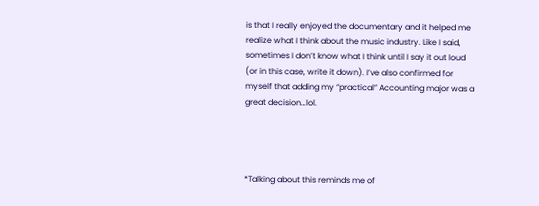is that I really enjoyed the documentary and it helped me realize what I think about the music industry. Like I said, sometimes I don’t know what I think until I say it out loud (or in this case, write it down). I’ve also confirmed for myself that adding my “practical” Accounting major was a great decision…lol.




*Talking about this reminds me of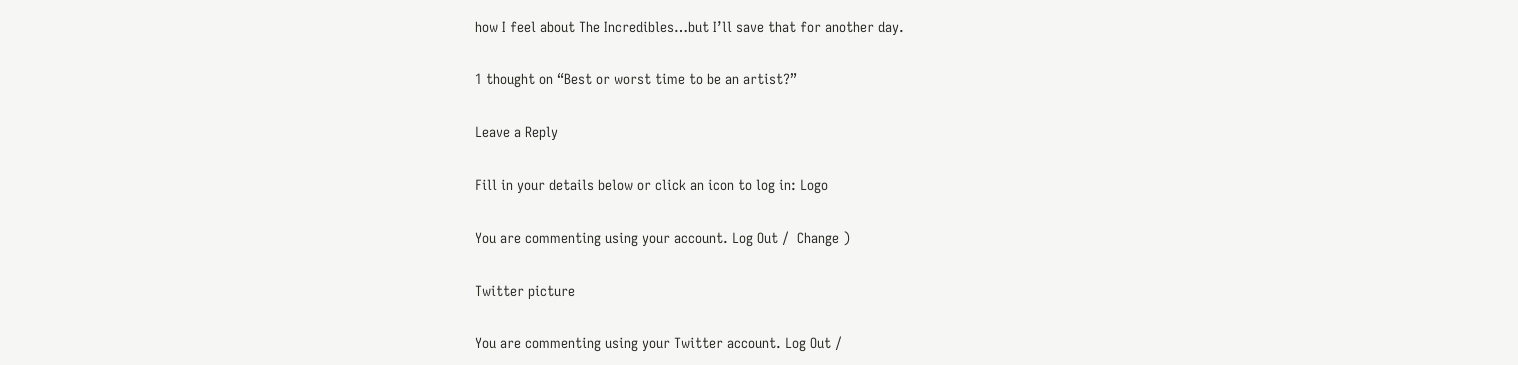how I feel about The Incredibles…but I’ll save that for another day.

1 thought on “Best or worst time to be an artist?”

Leave a Reply

Fill in your details below or click an icon to log in: Logo

You are commenting using your account. Log Out /  Change )

Twitter picture

You are commenting using your Twitter account. Log Out /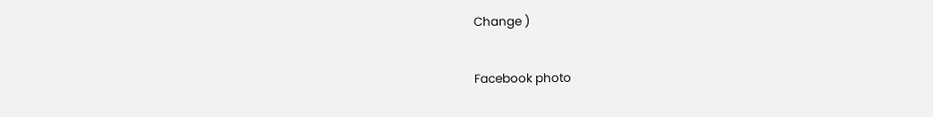Change )

Facebook photo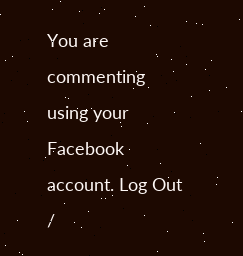You are commenting using your Facebook account. Log Out /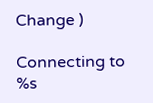Change )

Connecting to %s